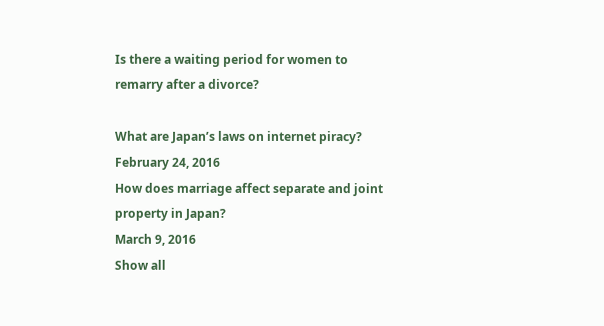Is there a waiting period for women to remarry after a divorce?

What are Japan’s laws on internet piracy?
February 24, 2016
How does marriage affect separate and joint property in Japan?
March 9, 2016
Show all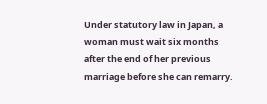Under statutory law in Japan, a woman must wait six months after the end of her previous marriage before she can remarry.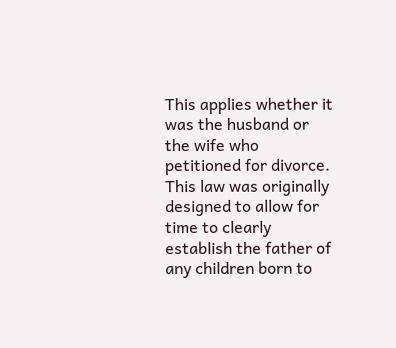This applies whether it was the husband or the wife who petitioned for divorce.  This law was originally designed to allow for time to clearly establish the father of any children born to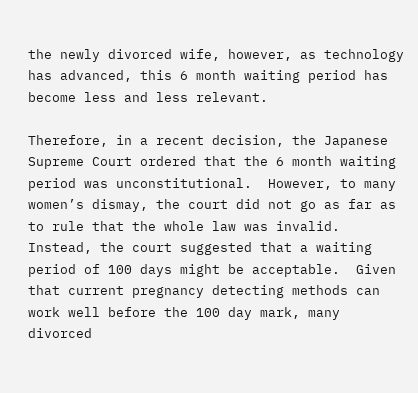the newly divorced wife, however, as technology has advanced, this 6 month waiting period has become less and less relevant.

Therefore, in a recent decision, the Japanese Supreme Court ordered that the 6 month waiting period was unconstitutional.  However, to many women’s dismay, the court did not go as far as to rule that the whole law was invalid.  Instead, the court suggested that a waiting period of 100 days might be acceptable.  Given that current pregnancy detecting methods can work well before the 100 day mark, many divorced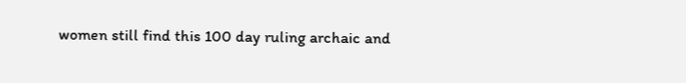women still find this 100 day ruling archaic and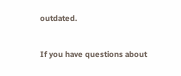outdated.

If you have questions about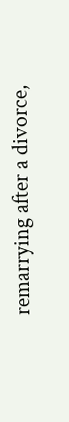remarrying after a divorce,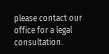please contact our office for a legal consultation.